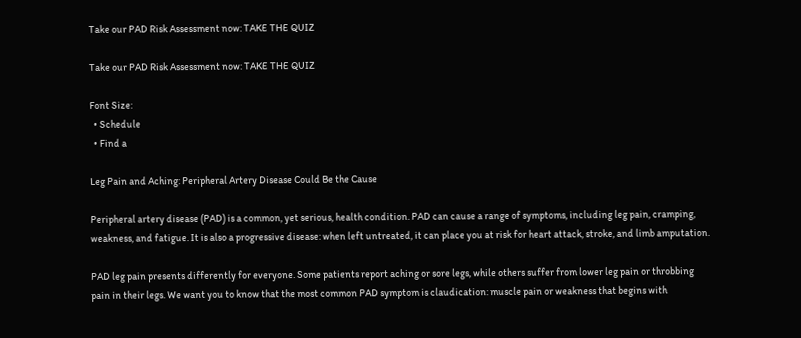Take our PAD Risk Assessment now: TAKE THE QUIZ

Take our PAD Risk Assessment now: TAKE THE QUIZ

Font Size:
  • Schedule
  • Find a

Leg Pain and Aching: Peripheral Artery Disease Could Be the Cause

Peripheral artery disease (PAD) is a common, yet serious, health condition. PAD can cause a range of symptoms, including leg pain, cramping, weakness, and fatigue. It is also a progressive disease: when left untreated, it can place you at risk for heart attack, stroke, and limb amputation.

PAD leg pain presents differently for everyone. Some patients report aching or sore legs, while others suffer from lower leg pain or throbbing pain in their legs. We want you to know that the most common PAD symptom is claudication: muscle pain or weakness that begins with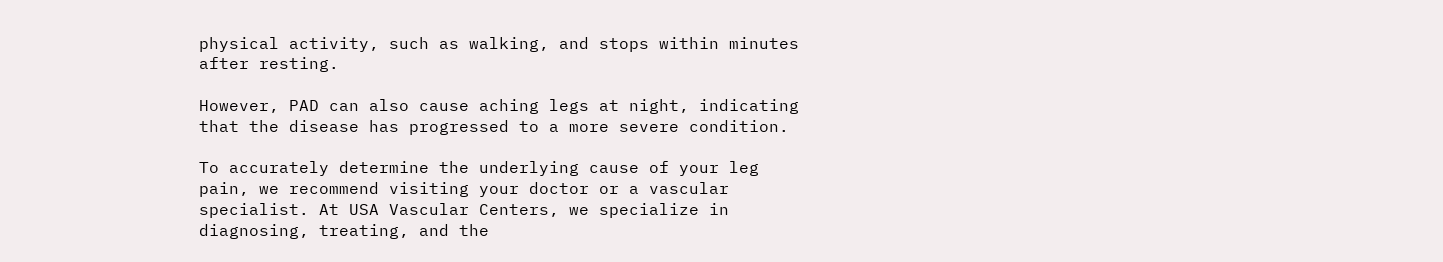physical activity, such as walking, and stops within minutes after resting.

However, PAD can also cause aching legs at night, indicating that the disease has progressed to a more severe condition.

To accurately determine the underlying cause of your leg pain, we recommend visiting your doctor or a vascular specialist. At USA Vascular Centers, we specialize in diagnosing, treating, and the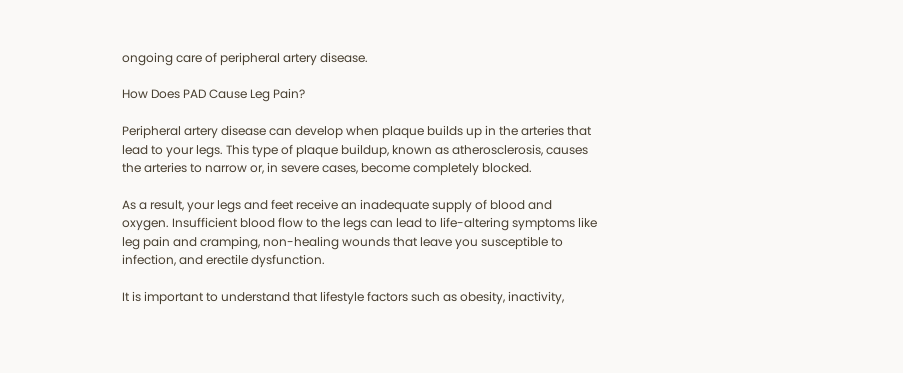ongoing care of peripheral artery disease.

How Does PAD Cause Leg Pain?

Peripheral artery disease can develop when plaque builds up in the arteries that lead to your legs. This type of plaque buildup, known as atherosclerosis, causes the arteries to narrow or, in severe cases, become completely blocked.

As a result, your legs and feet receive an inadequate supply of blood and oxygen. Insufficient blood flow to the legs can lead to life-altering symptoms like leg pain and cramping, non-healing wounds that leave you susceptible to infection, and erectile dysfunction.

It is important to understand that lifestyle factors such as obesity, inactivity,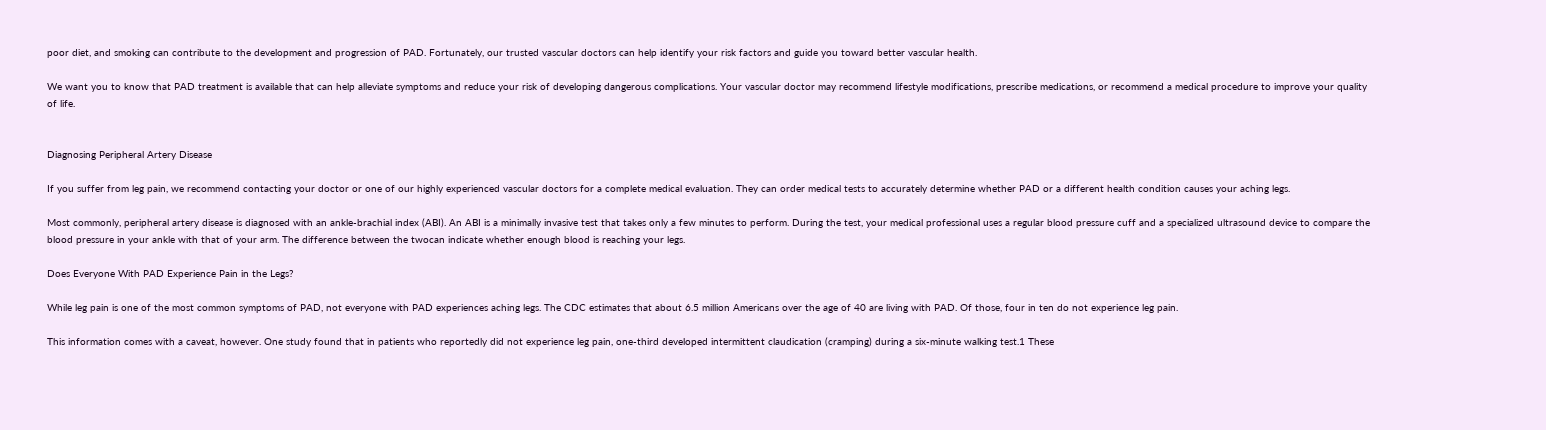poor diet, and smoking can contribute to the development and progression of PAD. Fortunately, our trusted vascular doctors can help identify your risk factors and guide you toward better vascular health.

We want you to know that PAD treatment is available that can help alleviate symptoms and reduce your risk of developing dangerous complications. Your vascular doctor may recommend lifestyle modifications, prescribe medications, or recommend a medical procedure to improve your quality of life.


Diagnosing Peripheral Artery Disease

If you suffer from leg pain, we recommend contacting your doctor or one of our highly experienced vascular doctors for a complete medical evaluation. They can order medical tests to accurately determine whether PAD or a different health condition causes your aching legs.

Most commonly, peripheral artery disease is diagnosed with an ankle-brachial index (ABI). An ABI is a minimally invasive test that takes only a few minutes to perform. During the test, your medical professional uses a regular blood pressure cuff and a specialized ultrasound device to compare the blood pressure in your ankle with that of your arm. The difference between the twocan indicate whether enough blood is reaching your legs.

Does Everyone With PAD Experience Pain in the Legs?

While leg pain is one of the most common symptoms of PAD, not everyone with PAD experiences aching legs. The CDC estimates that about 6.5 million Americans over the age of 40 are living with PAD. Of those, four in ten do not experience leg pain.

This information comes with a caveat, however. One study found that in patients who reportedly did not experience leg pain, one-third developed intermittent claudication (cramping) during a six-minute walking test.1 These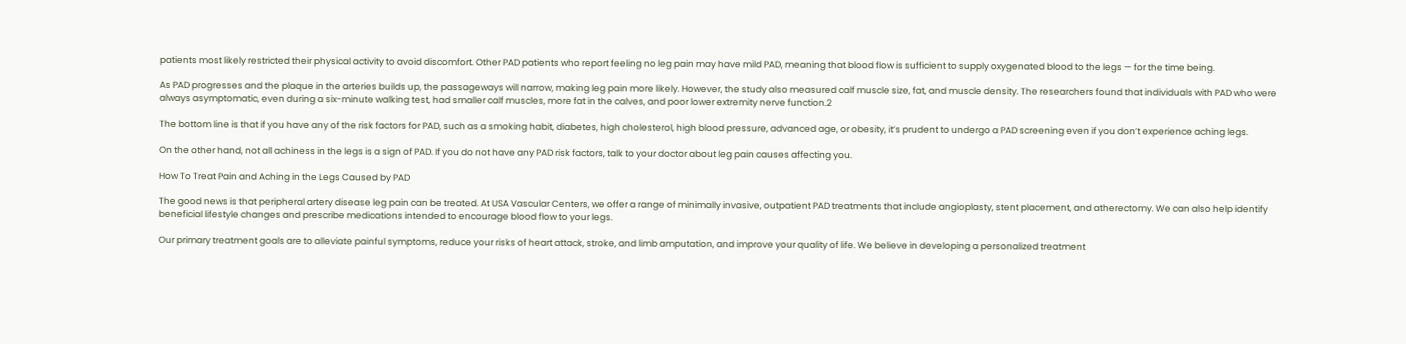patients most likely restricted their physical activity to avoid discomfort. Other PAD patients who report feeling no leg pain may have mild PAD, meaning that blood flow is sufficient to supply oxygenated blood to the legs — for the time being.

As PAD progresses and the plaque in the arteries builds up, the passageways will narrow, making leg pain more likely. However, the study also measured calf muscle size, fat, and muscle density. The researchers found that individuals with PAD who were always asymptomatic, even during a six-minute walking test, had smaller calf muscles, more fat in the calves, and poor lower extremity nerve function.2

The bottom line is that if you have any of the risk factors for PAD, such as a smoking habit, diabetes, high cholesterol, high blood pressure, advanced age, or obesity, it’s prudent to undergo a PAD screening even if you don’t experience aching legs.

On the other hand, not all achiness in the legs is a sign of PAD. If you do not have any PAD risk factors, talk to your doctor about leg pain causes affecting you.

How To Treat Pain and Aching in the Legs Caused by PAD

The good news is that peripheral artery disease leg pain can be treated. At USA Vascular Centers, we offer a range of minimally invasive, outpatient PAD treatments that include angioplasty, stent placement, and atherectomy. We can also help identify beneficial lifestyle changes and prescribe medications intended to encourage blood flow to your legs.

Our primary treatment goals are to alleviate painful symptoms, reduce your risks of heart attack, stroke, and limb amputation, and improve your quality of life. We believe in developing a personalized treatment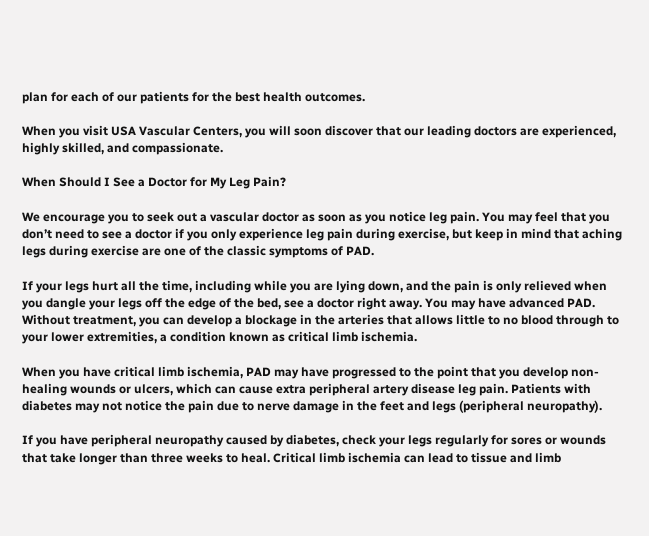plan for each of our patients for the best health outcomes.

When you visit USA Vascular Centers, you will soon discover that our leading doctors are experienced, highly skilled, and compassionate.

When Should I See a Doctor for My Leg Pain?

We encourage you to seek out a vascular doctor as soon as you notice leg pain. You may feel that you don’t need to see a doctor if you only experience leg pain during exercise, but keep in mind that aching legs during exercise are one of the classic symptoms of PAD.

If your legs hurt all the time, including while you are lying down, and the pain is only relieved when you dangle your legs off the edge of the bed, see a doctor right away. You may have advanced PAD. Without treatment, you can develop a blockage in the arteries that allows little to no blood through to your lower extremities, a condition known as critical limb ischemia.

When you have critical limb ischemia, PAD may have progressed to the point that you develop non-healing wounds or ulcers, which can cause extra peripheral artery disease leg pain. Patients with diabetes may not notice the pain due to nerve damage in the feet and legs (peripheral neuropathy).

If you have peripheral neuropathy caused by diabetes, check your legs regularly for sores or wounds that take longer than three weeks to heal. Critical limb ischemia can lead to tissue and limb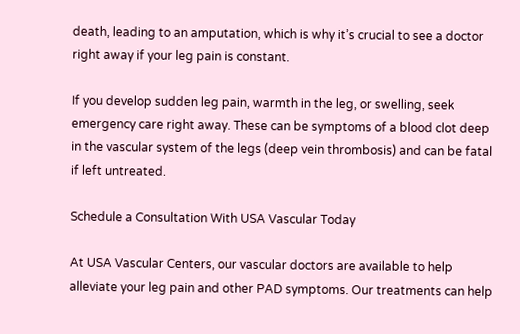death, leading to an amputation, which is why it’s crucial to see a doctor right away if your leg pain is constant.

If you develop sudden leg pain, warmth in the leg, or swelling, seek emergency care right away. These can be symptoms of a blood clot deep in the vascular system of the legs (deep vein thrombosis) and can be fatal if left untreated.

Schedule a Consultation With USA Vascular Today

At USA Vascular Centers, our vascular doctors are available to help alleviate your leg pain and other PAD symptoms. Our treatments can help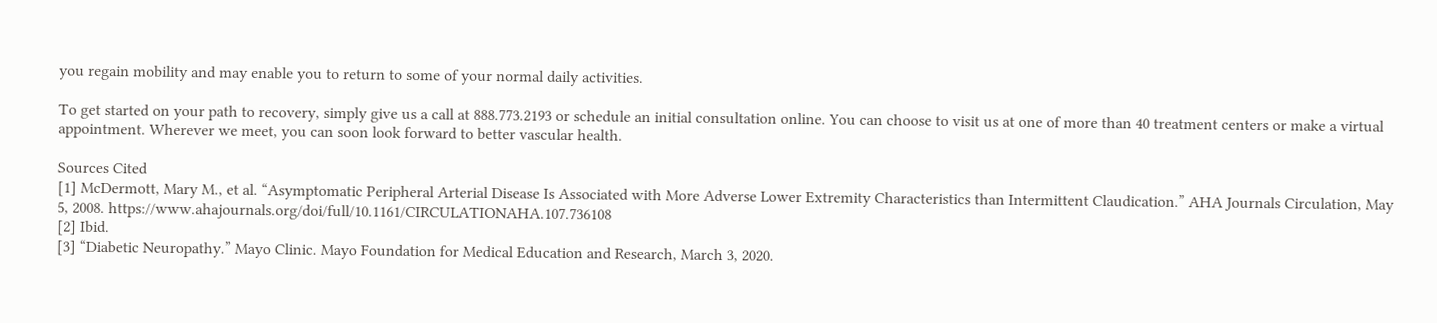you regain mobility and may enable you to return to some of your normal daily activities.

To get started on your path to recovery, simply give us a call at 888.773.2193 or schedule an initial consultation online. You can choose to visit us at one of more than 40 treatment centers or make a virtual appointment. Wherever we meet, you can soon look forward to better vascular health.

Sources Cited
[1] McDermott, Mary M., et al. “Asymptomatic Peripheral Arterial Disease Is Associated with More Adverse Lower Extremity Characteristics than Intermittent Claudication.” AHA Journals Circulation, May 5, 2008. https://www.ahajournals.org/doi/full/10.1161/CIRCULATIONAHA.107.736108
[2] Ibid.
[3] “Diabetic Neuropathy.” Mayo Clinic. Mayo Foundation for Medical Education and Research, March 3, 2020.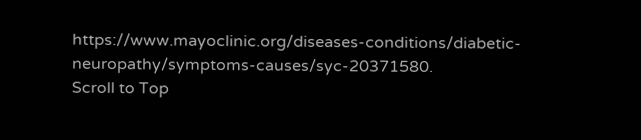https://www.mayoclinic.org/diseases-conditions/diabetic-neuropathy/symptoms-causes/syc-20371580.
Scroll to Top